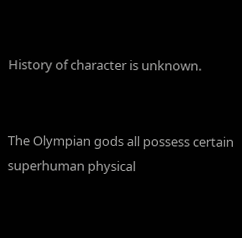History of character is unknown.


The Olympian gods all possess certain superhuman physical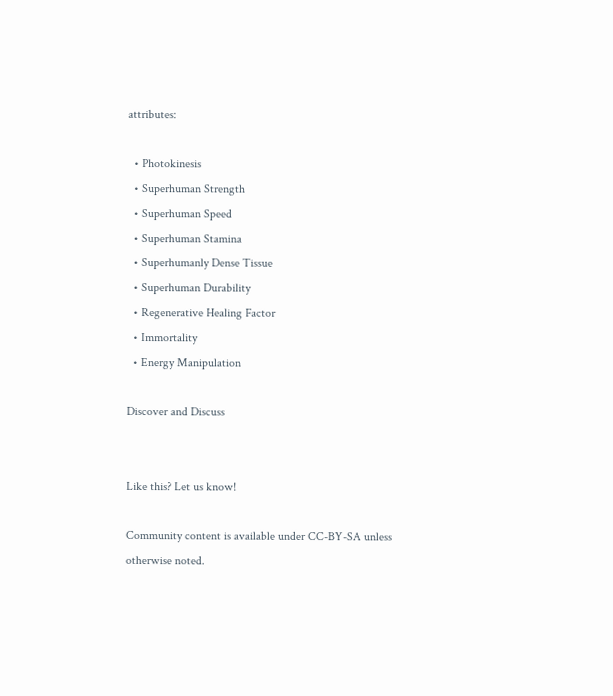attributes:

  • Photokinesis
  • Superhuman Strength
  • Superhuman Speed
  • Superhuman Stamina
  • Superhumanly Dense Tissue
  • Superhuman Durability
  • Regenerative Healing Factor
  • Immortality
  • Energy Manipulation

Discover and Discuss


Like this? Let us know!

Community content is available under CC-BY-SA unless otherwise noted.